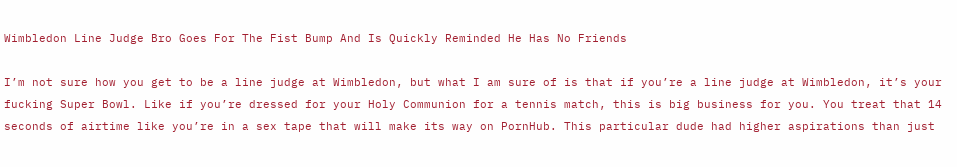Wimbledon Line Judge Bro Goes For The Fist Bump And Is Quickly Reminded He Has No Friends

I’m not sure how you get to be a line judge at Wimbledon, but what I am sure of is that if you’re a line judge at Wimbledon, it’s your fucking Super Bowl. Like if you’re dressed for your Holy Communion for a tennis match, this is big business for you. You treat that 14 seconds of airtime like you’re in a sex tape that will make its way on PornHub. This particular dude had higher aspirations than just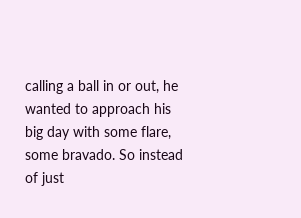calling a ball in or out, he wanted to approach his big day with some flare, some bravado. So instead of just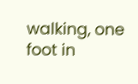walking, one foot in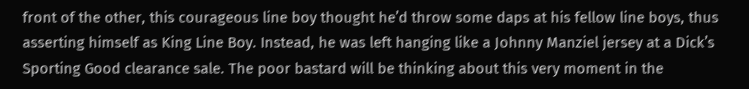front of the other, this courageous line boy thought he’d throw some daps at his fellow line boys, thus asserting himself as King Line Boy. Instead, he was left hanging like a Johnny Manziel jersey at a Dick’s Sporting Good clearance sale. The poor bastard will be thinking about this very moment in the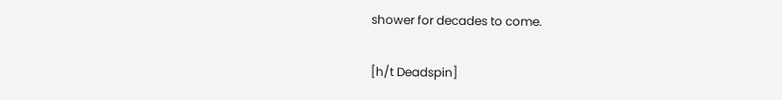shower for decades to come.

[h/t Deadspin]